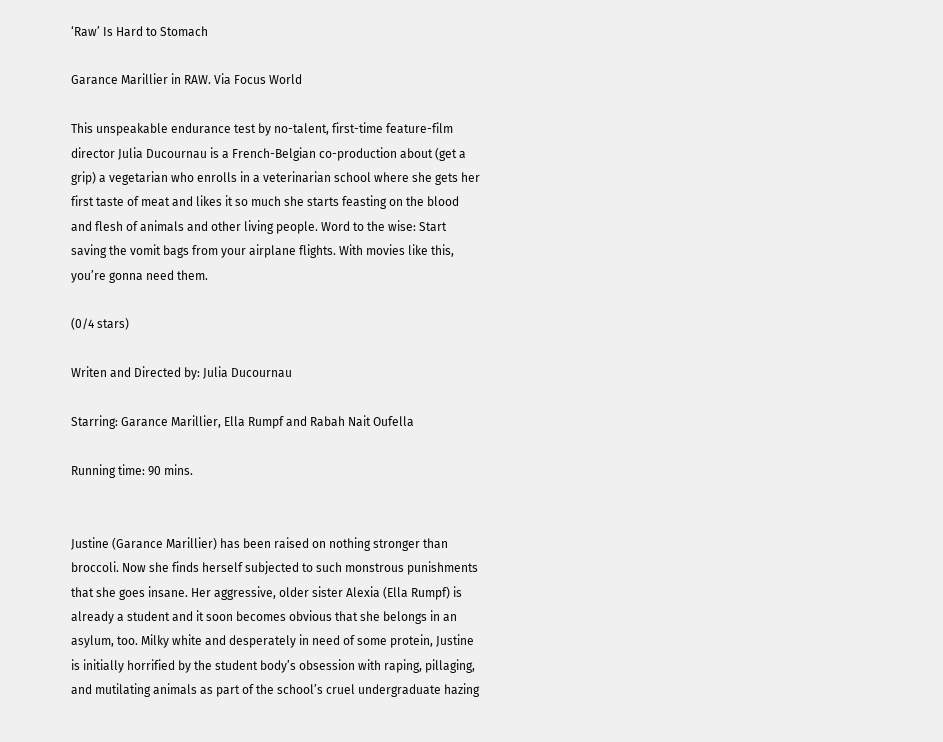‘Raw’ Is Hard to Stomach

Garance Marillier in RAW. Via Focus World

This unspeakable endurance test by no-talent, first-time feature-film director Julia Ducournau is a French-Belgian co-production about (get a grip) a vegetarian who enrolls in a veterinarian school where she gets her first taste of meat and likes it so much she starts feasting on the blood and flesh of animals and other living people. Word to the wise: Start saving the vomit bags from your airplane flights. With movies like this, you’re gonna need them.

(0/4 stars)

Writen and Directed by: Julia Ducournau

Starring: Garance Marillier, Ella Rumpf and Rabah Nait Oufella

Running time: 90 mins.


Justine (Garance Marillier) has been raised on nothing stronger than broccoli. Now she finds herself subjected to such monstrous punishments that she goes insane. Her aggressive, older sister Alexia (Ella Rumpf) is already a student and it soon becomes obvious that she belongs in an asylum, too. Milky white and desperately in need of some protein, Justine is initially horrified by the student body’s obsession with raping, pillaging, and mutilating animals as part of the school’s cruel undergraduate hazing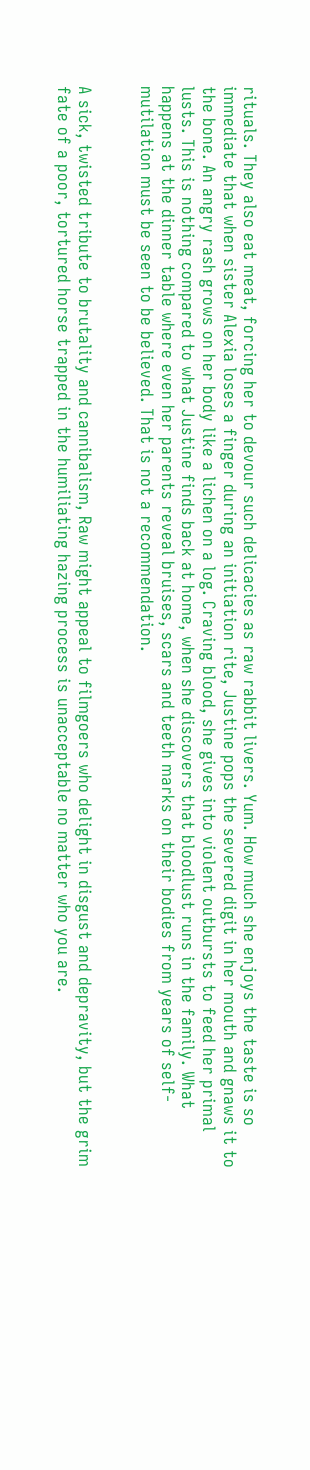rituals. They also eat meat, forcing her to devour such delicacies as raw rabbit livers. Yum. How much she enjoys the taste is so immediate that when sister Alexia loses a finger during an initiation rite, Justine pops the severed digit in her mouth and gnaws it to the bone. An angry rash grows on her body like a lichen on a log. Craving blood, she gives into violent outbursts to feed her primal lusts. This is nothing compared to what Justine finds back at home, when she discovers that bloodlust runs in the family. What happens at the dinner table where even her parents reveal bruises, scars and teeth marks on their bodies from years of self-mutilation must be seen to be believed. That is not a recommendation.


A sick, twisted tribute to brutality and cannibalism, Raw might appeal to filmgoers who delight in disgust and depravity, but the grim fate of a poor, tortured horse trapped in the humiliating hazing process is unacceptable no matter who you are.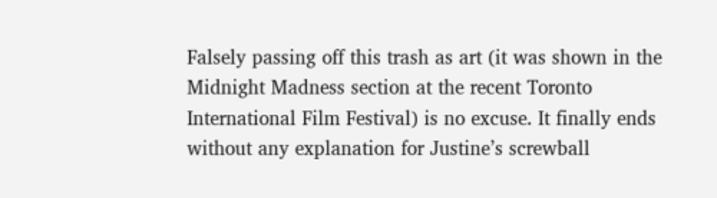Falsely passing off this trash as art (it was shown in the Midnight Madness section at the recent Toronto International Film Festival) is no excuse. It finally ends without any explanation for Justine’s screwball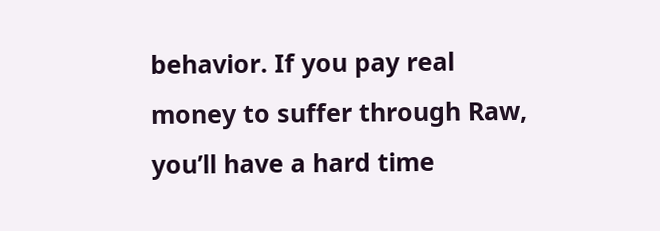behavior. If you pay real money to suffer through Raw, you’ll have a hard time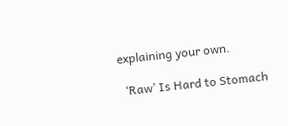explaining your own.

  ‘Raw’ Is Hard to Stomach